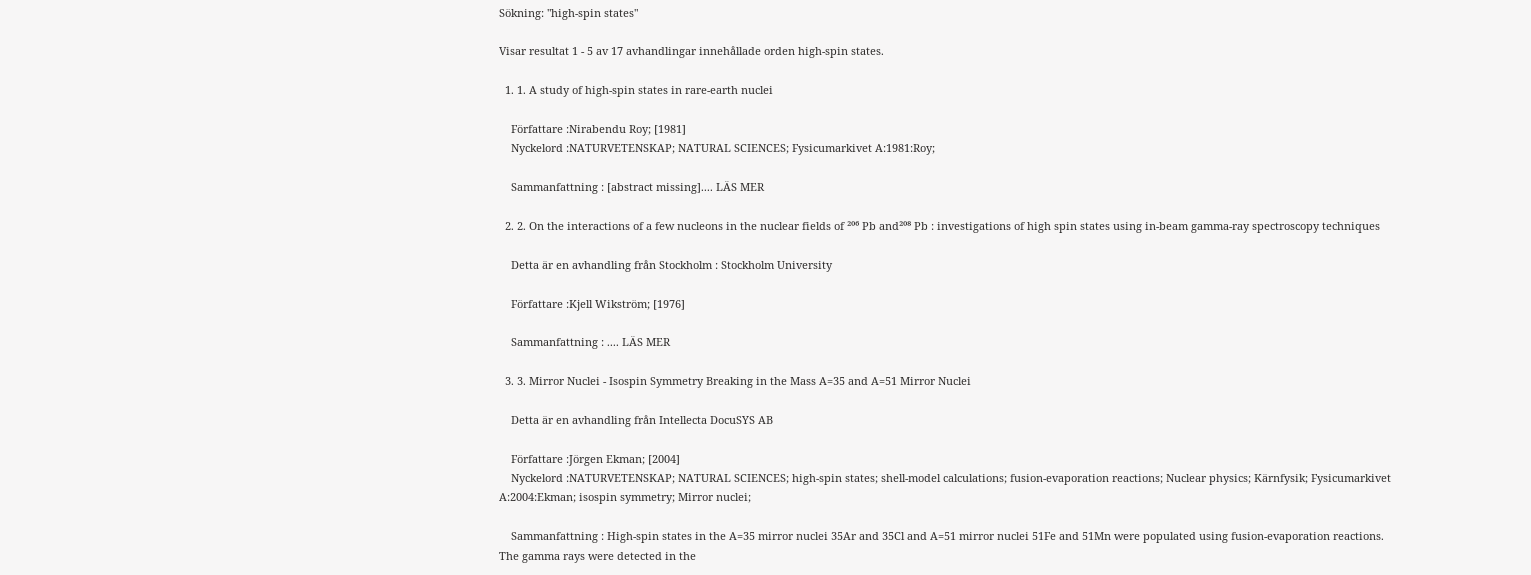Sökning: "high-spin states"

Visar resultat 1 - 5 av 17 avhandlingar innehållade orden high-spin states.

  1. 1. A study of high-spin states in rare-earth nuclei

    Författare :Nirabendu Roy; [1981]
    Nyckelord :NATURVETENSKAP; NATURAL SCIENCES; Fysicumarkivet A:1981:Roy;

    Sammanfattning : [abstract missing].... LÄS MER

  2. 2. On the interactions of a few nucleons in the nuclear fields of ²⁰⁶ Pb and²⁰⁸ Pb : investigations of high spin states using in-beam gamma-ray spectroscopy techniques

    Detta är en avhandling från Stockholm : Stockholm University

    Författare :Kjell Wikström; [1976]

    Sammanfattning : .... LÄS MER

  3. 3. Mirror Nuclei - Isospin Symmetry Breaking in the Mass A=35 and A=51 Mirror Nuclei

    Detta är en avhandling från Intellecta DocuSYS AB

    Författare :Jörgen Ekman; [2004]
    Nyckelord :NATURVETENSKAP; NATURAL SCIENCES; high-spin states; shell-model calculations; fusion-evaporation reactions; Nuclear physics; Kärnfysik; Fysicumarkivet A:2004:Ekman; isospin symmetry; Mirror nuclei;

    Sammanfattning : High-spin states in the A=35 mirror nuclei 35Ar and 35Cl and A=51 mirror nuclei 51Fe and 51Mn were populated using fusion-evaporation reactions. The gamma rays were detected in the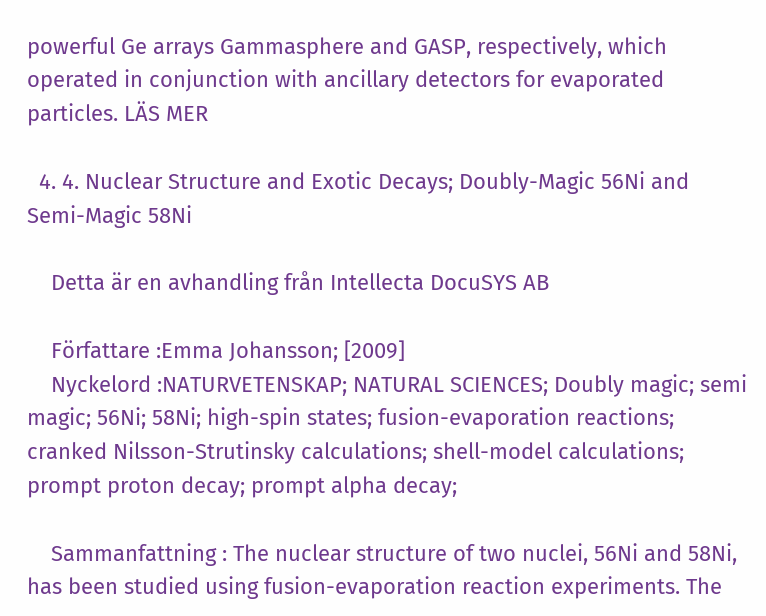powerful Ge arrays Gammasphere and GASP, respectively, which operated in conjunction with ancillary detectors for evaporated particles. LÄS MER

  4. 4. Nuclear Structure and Exotic Decays; Doubly-Magic 56Ni and Semi-Magic 58Ni

    Detta är en avhandling från Intellecta DocuSYS AB

    Författare :Emma Johansson; [2009]
    Nyckelord :NATURVETENSKAP; NATURAL SCIENCES; Doubly magic; semi magic; 56Ni; 58Ni; high-spin states; fusion-evaporation reactions; cranked Nilsson-Strutinsky calculations; shell-model calculations; prompt proton decay; prompt alpha decay;

    Sammanfattning : The nuclear structure of two nuclei, 56Ni and 58Ni, has been studied using fusion-evaporation reaction experiments. The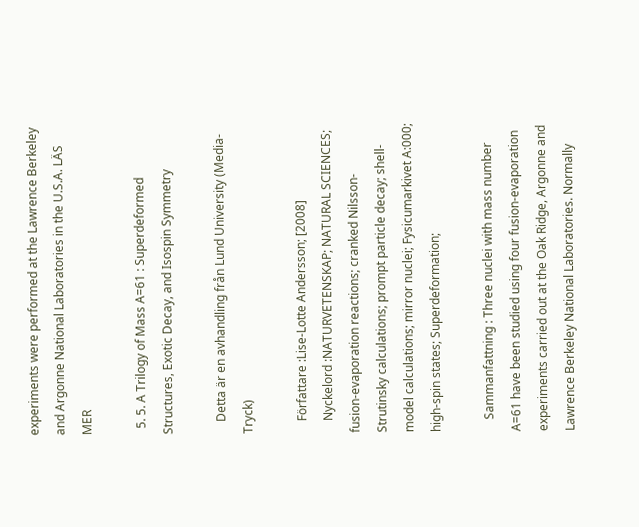experiments were performed at the Lawrence Berkeley and Argonne National Laboratories in the U.S.A. LÄS MER

  5. 5. A Trilogy of Mass A=61 : Superdeformed Structures, Exotic Decay, and Isospin Symmetry

    Detta är en avhandling från Lund University (Media-Tryck)

    Författare :Lise-Lotte Andersson; [2008]
    Nyckelord :NATURVETENSKAP; NATURAL SCIENCES; fusion-evaporation reactions; cranked Nilsson-Strutinsky calculations; prompt particle decay; shell-model calculations; mirror nuclei; Fysicumarkivet A:000; high-spin states; Superdeformation;

    Sammanfattning : Three nuclei with mass number A=61 have been studied using four fusion-evaporation experiments carried out at the Oak Ridge, Argonne and Lawrence Berkeley National Laboratories. Normally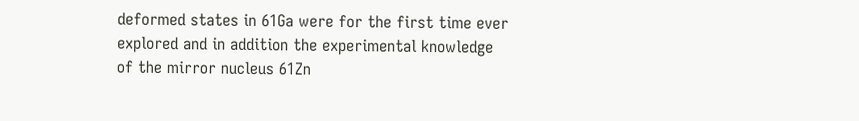deformed states in 61Ga were for the first time ever explored and in addition the experimental knowledge of the mirror nucleus 61Zn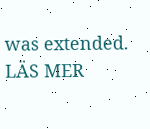was extended. LÄS MER